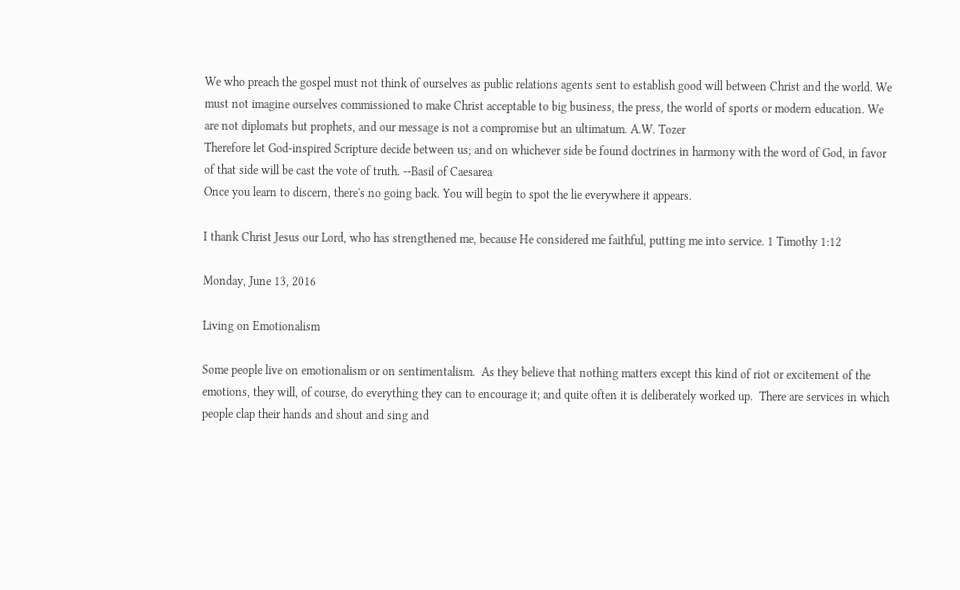We who preach the gospel must not think of ourselves as public relations agents sent to establish good will between Christ and the world. We must not imagine ourselves commissioned to make Christ acceptable to big business, the press, the world of sports or modern education. We are not diplomats but prophets, and our message is not a compromise but an ultimatum. A.W. Tozer
Therefore let God-inspired Scripture decide between us; and on whichever side be found doctrines in harmony with the word of God, in favor of that side will be cast the vote of truth. --Basil of Caesarea
Once you learn to discern, there's no going back. You will begin to spot the lie everywhere it appears.

I thank Christ Jesus our Lord, who has strengthened me, because He considered me faithful, putting me into service. 1 Timothy 1:12

Monday, June 13, 2016

Living on Emotionalism

Some people live on emotionalism or on sentimentalism.  As they believe that nothing matters except this kind of riot or excitement of the emotions, they will, of course, do everything they can to encourage it; and quite often it is deliberately worked up.  There are services in which people clap their hands and shout and sing and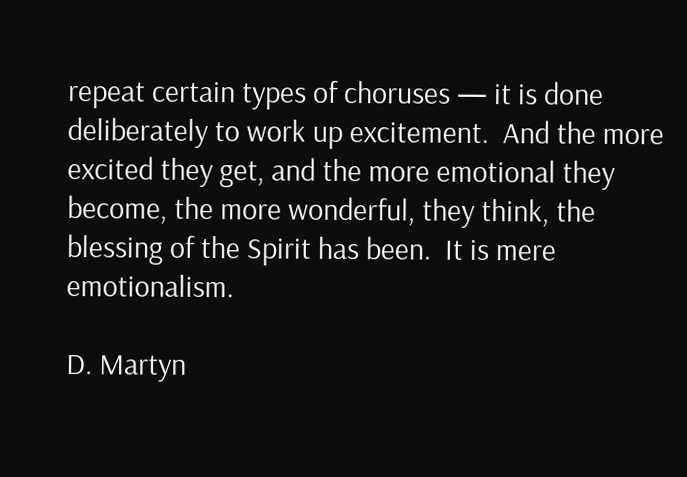repeat certain types of choruses — it is done deliberately to work up excitement.  And the more excited they get, and the more emotional they become, the more wonderful, they think, the blessing of the Spirit has been.  It is mere emotionalism.

D. Martyn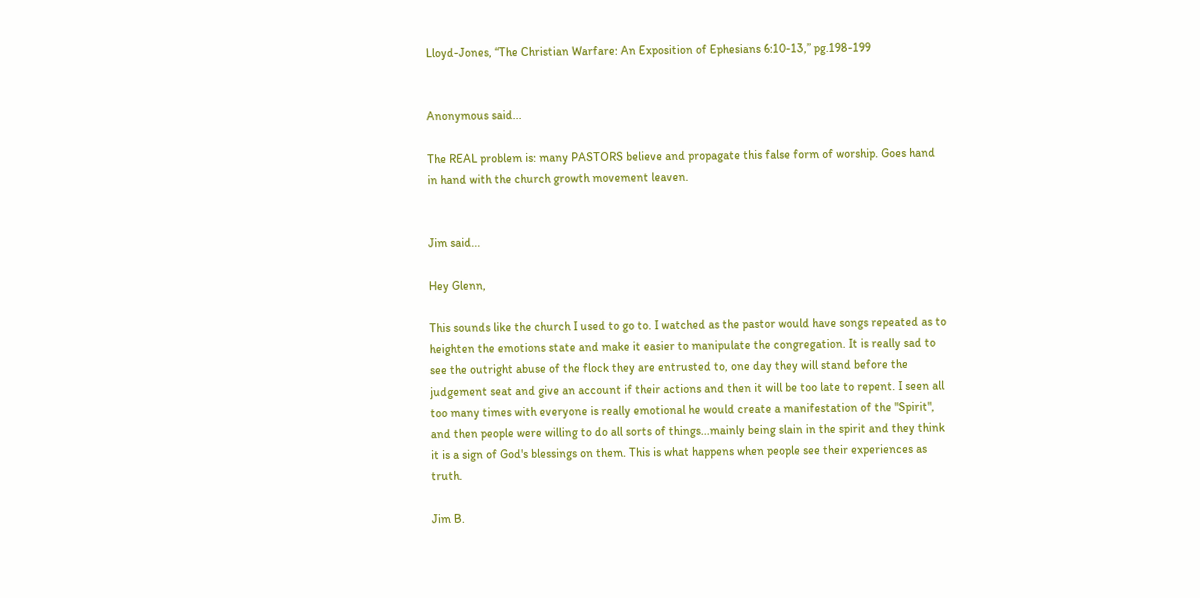Lloyd-Jones, “The Christian Warfare: An Exposition of Ephesians 6:10-13,” pg.198-199


Anonymous said...

The REAL problem is: many PASTORS believe and propagate this false form of worship. Goes hand in hand with the church growth movement leaven.


Jim said...

Hey Glenn,

This sounds like the church I used to go to. I watched as the pastor would have songs repeated as to heighten the emotions state and make it easier to manipulate the congregation. It is really sad to see the outright abuse of the flock they are entrusted to, one day they will stand before the judgement seat and give an account if their actions and then it will be too late to repent. I seen all too many times with everyone is really emotional he would create a manifestation of the "Spirit", and then people were willing to do all sorts of things...mainly being slain in the spirit and they think it is a sign of God's blessings on them. This is what happens when people see their experiences as truth.

Jim B.